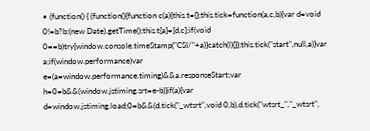• (function() { (function(){function c(a){this.t={};this.tick=function(a,c,b){var d=void 0!=b?b:(new Date).getTime();this.t[a]=[d,c];if(void 0==b)try{window.console.timeStamp("CSI/"+a)}catch(l){}};this.tick("start",null,a)}var a;if(window.performance)var e=(a=window.performance.timing)&&a.responseStart;var h=0=b&&(window.jstiming.srt=e-b)}if(a){var d=window.jstiming.load;0=b&&(d.tick("_wtsrt",void 0,b),d.tick("wtsrt_","_wtsrt",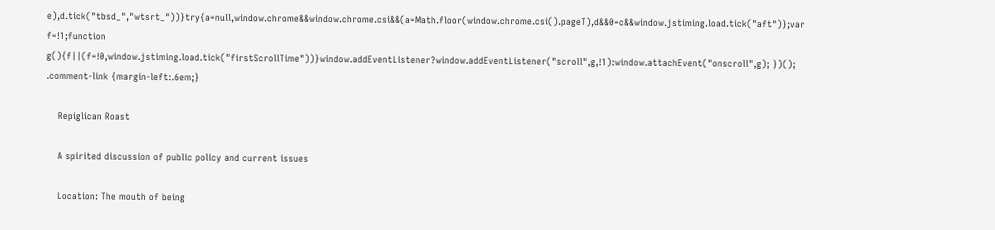e),d.tick("tbsd_","wtsrt_"))}try{a=null,window.chrome&&window.chrome.csi&&(a=Math.floor(window.chrome.csi().pageT),d&&0=c&&window.jstiming.load.tick("aft")};var f=!1;function g(){f||(f=!0,window.jstiming.load.tick("firstScrollTime"))}window.addEventListener?window.addEventListener("scroll",g,!1):window.attachEvent("onscroll",g); })(); .comment-link {margin-left:.6em;}

    Repiglican Roast

    A spirited discussion of public policy and current issues

    Location: The mouth of being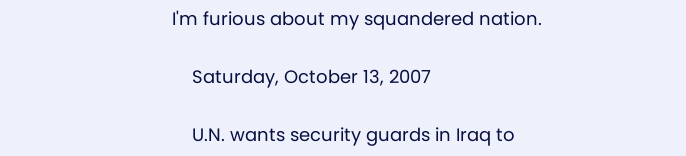I'm furious about my squandered nation.

    Saturday, October 13, 2007

    U.N. wants security guards in Iraq to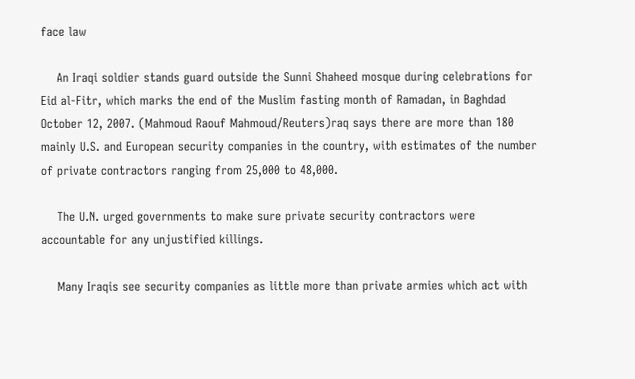face law

    An Iraqi soldier stands guard outside the Sunni Shaheed mosque during celebrations for Eid al-Fitr, which marks the end of the Muslim fasting month of Ramadan, in Baghdad October 12, 2007. (Mahmoud Raouf Mahmoud/Reuters)raq says there are more than 180 mainly U.S. and European security companies in the country, with estimates of the number of private contractors ranging from 25,000 to 48,000.

    The U.N. urged governments to make sure private security contractors were accountable for any unjustified killings.

    Many Iraqis see security companies as little more than private armies which act with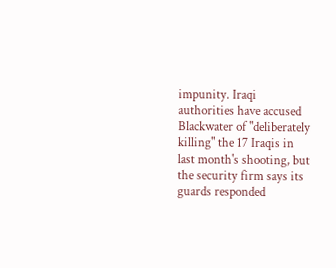impunity. Iraqi authorities have accused Blackwater of "deliberately killing" the 17 Iraqis in last month's shooting, but the security firm says its guards responded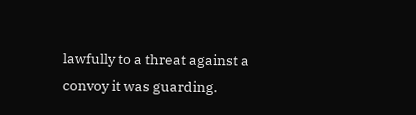lawfully to a threat against a convoy it was guarding.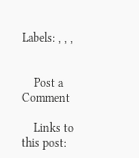Labels: , , ,


    Post a Comment

    Links to this post: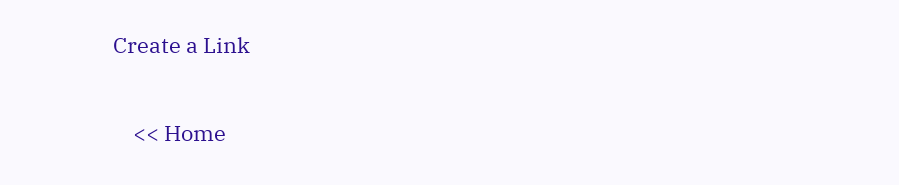Create a Link

    << Home